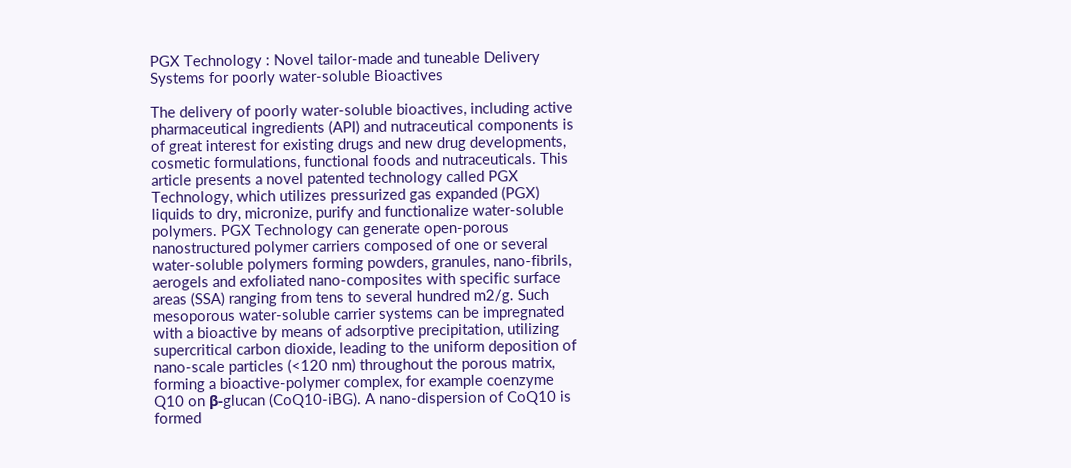PGX Technology : Novel tailor-made and tuneable Delivery Systems for poorly water-soluble Bioactives

The delivery of poorly water-soluble bioactives, including active pharmaceutical ingredients (API) and nutraceutical components is of great interest for existing drugs and new drug developments, cosmetic formulations, functional foods and nutraceuticals. This article presents a novel patented technology called PGX Technology, which utilizes pressurized gas expanded (PGX) liquids to dry, micronize, purify and functionalize water-soluble polymers. PGX Technology can generate open-porous nanostructured polymer carriers composed of one or several water-soluble polymers forming powders, granules, nano-fibrils, aerogels and exfoliated nano-composites with specific surface areas (SSA) ranging from tens to several hundred m2/g. Such mesoporous water-soluble carrier systems can be impregnated with a bioactive by means of adsorptive precipitation, utilizing supercritical carbon dioxide, leading to the uniform deposition of nano-scale particles (<120 nm) throughout the porous matrix, forming a bioactive-polymer complex, for example coenzyme Q10 on β-glucan (CoQ10-iBG). A nano-dispersion of CoQ10 is formed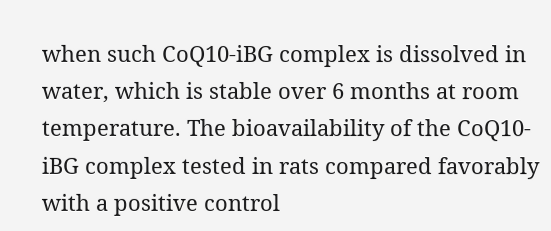when such CoQ10-iBG complex is dissolved in water, which is stable over 6 months at room temperature. The bioavailability of the CoQ10-iBG complex tested in rats compared favorably with a positive control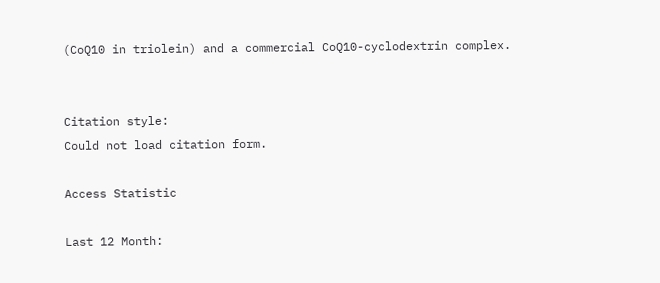(CoQ10 in triolein) and a commercial CoQ10-cyclodextrin complex.


Citation style:
Could not load citation form.

Access Statistic

Last 12 Month: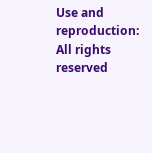Use and reproduction:
All rights reserved